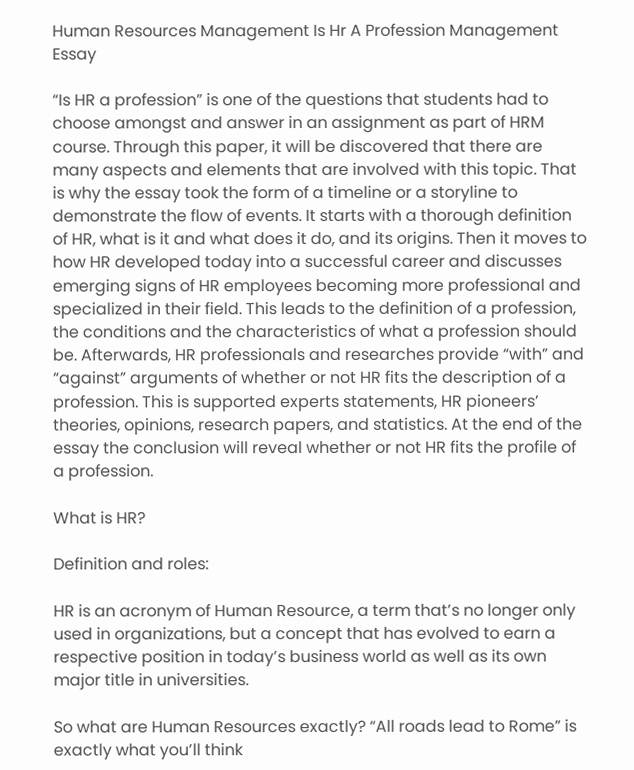Human Resources Management Is Hr A Profession Management Essay

“Is HR a profession” is one of the questions that students had to choose amongst and answer in an assignment as part of HRM course. Through this paper, it will be discovered that there are many aspects and elements that are involved with this topic. That is why the essay took the form of a timeline or a storyline to demonstrate the flow of events. It starts with a thorough definition of HR, what is it and what does it do, and its origins. Then it moves to how HR developed today into a successful career and discusses emerging signs of HR employees becoming more professional and specialized in their field. This leads to the definition of a profession, the conditions and the characteristics of what a profession should be. Afterwards, HR professionals and researches provide “with” and “against” arguments of whether or not HR fits the description of a profession. This is supported experts statements, HR pioneers’ theories, opinions, research papers, and statistics. At the end of the essay the conclusion will reveal whether or not HR fits the profile of a profession.

What is HR?

Definition and roles:

HR is an acronym of Human Resource, a term that’s no longer only used in organizations, but a concept that has evolved to earn a respective position in today’s business world as well as its own major title in universities.

So what are Human Resources exactly? “All roads lead to Rome” is exactly what you’ll think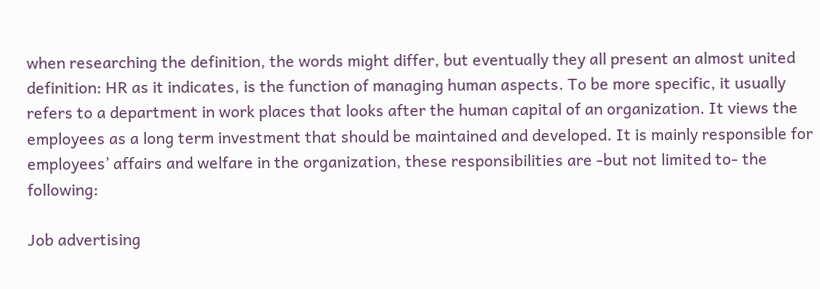when researching the definition, the words might differ, but eventually they all present an almost united definition: HR as it indicates, is the function of managing human aspects. To be more specific, it usually refers to a department in work places that looks after the human capital of an organization. It views the employees as a long term investment that should be maintained and developed. It is mainly responsible for employees’ affairs and welfare in the organization, these responsibilities are -but not limited to- the following:

Job advertising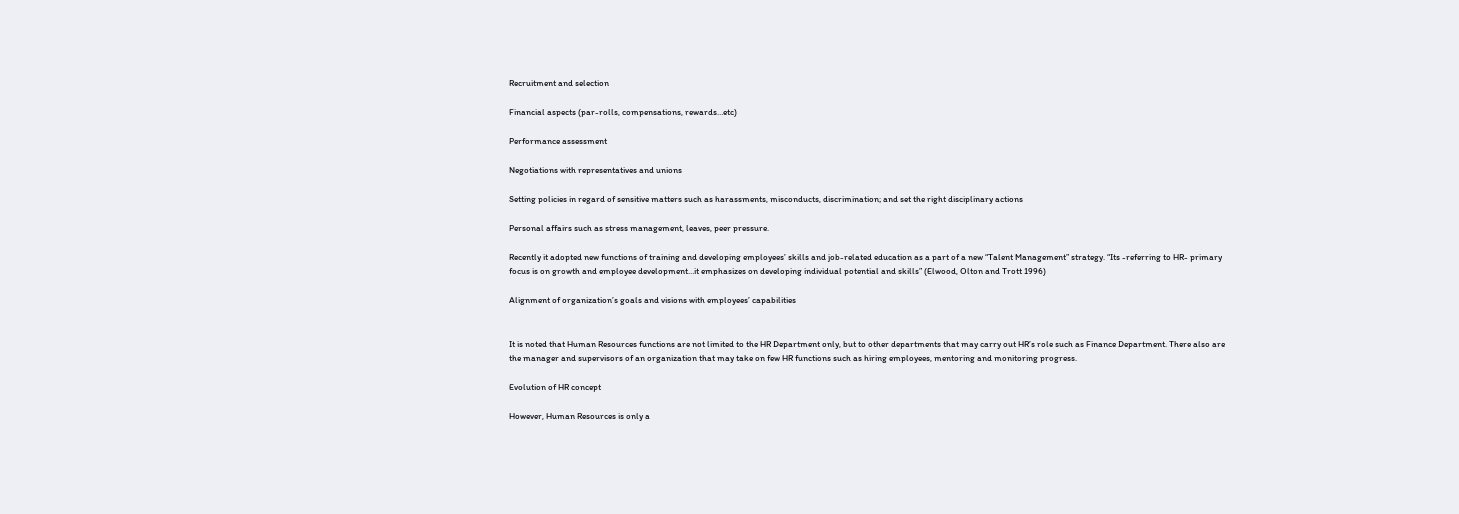Recruitment and selection

Financial aspects (par-rolls, compensations, rewards…etc)

Performance assessment

Negotiations with representatives and unions

Setting policies in regard of sensitive matters such as harassments, misconducts, discrimination; and set the right disciplinary actions

Personal affairs such as stress management, leaves, peer pressure.

Recently it adopted new functions of training and developing employees’ skills and job-related education as a part of a new “Talent Management” strategy. “Its -referring to HR- primary focus is on growth and employee development…it emphasizes on developing individual potential and skills” (Elwood, Olton and Trott 1996)

Alignment of organization’s goals and visions with employees’ capabilities


It is noted that Human Resources functions are not limited to the HR Department only, but to other departments that may carry out HR’s role such as Finance Department. There also are the manager and supervisors of an organization that may take on few HR functions such as hiring employees, mentoring and monitoring progress.

Evolution of HR concept

However, Human Resources is only a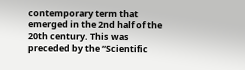contemporary term that emerged in the 2nd half of the 20th century. This was preceded by the “Scientific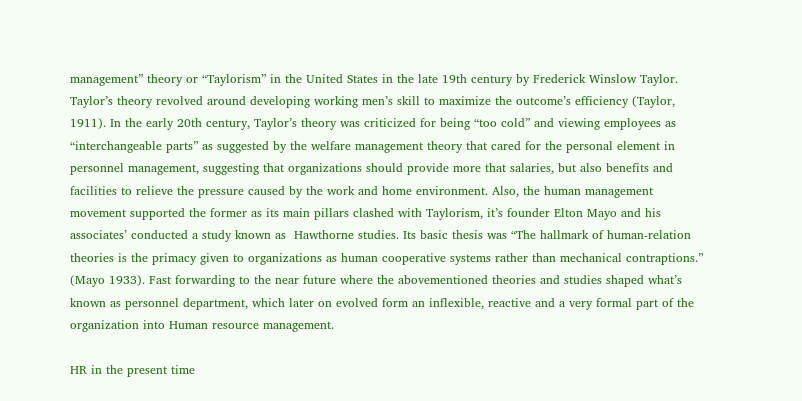management” theory or “Taylorism” in the United States in the late 19th century by Frederick Winslow Taylor. Taylor’s theory revolved around developing working men’s skill to maximize the outcome’s efficiency (Taylor, 1911). In the early 20th century, Taylor’s theory was criticized for being “too cold” and viewing employees as “interchangeable parts” as suggested by the welfare management theory that cared for the personal element in personnel management, suggesting that organizations should provide more that salaries, but also benefits and facilities to relieve the pressure caused by the work and home environment. Also, the human management movement supported the former as its main pillars clashed with Taylorism, it’s founder Elton Mayo and his associates’ conducted a study known as  Hawthorne studies. Its basic thesis was “The hallmark of human-relation theories is the primacy given to organizations as human cooperative systems rather than mechanical contraptions.” (Mayo 1933). Fast forwarding to the near future where the abovementioned theories and studies shaped what’s known as personnel department, which later on evolved form an inflexible, reactive and a very formal part of the organization into Human resource management.

HR in the present time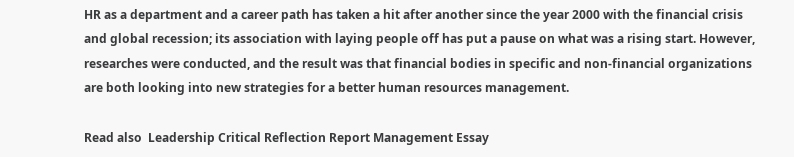HR as a department and a career path has taken a hit after another since the year 2000 with the financial crisis and global recession; its association with laying people off has put a pause on what was a rising start. However, researches were conducted, and the result was that financial bodies in specific and non-financial organizations are both looking into new strategies for a better human resources management.

Read also  Leadership Critical Reflection Report Management Essay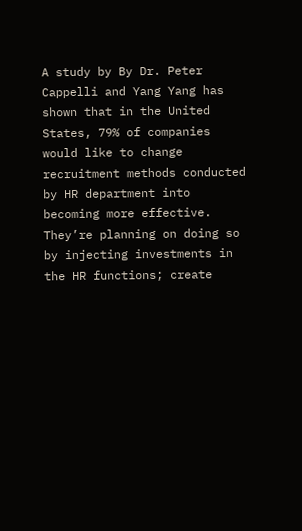A study by By Dr. Peter Cappelli and Yang Yang has shown that in the United States, 79% of companies would like to change recruitment methods conducted by HR department into becoming more effective. They’re planning on doing so by injecting investments in the HR functions; create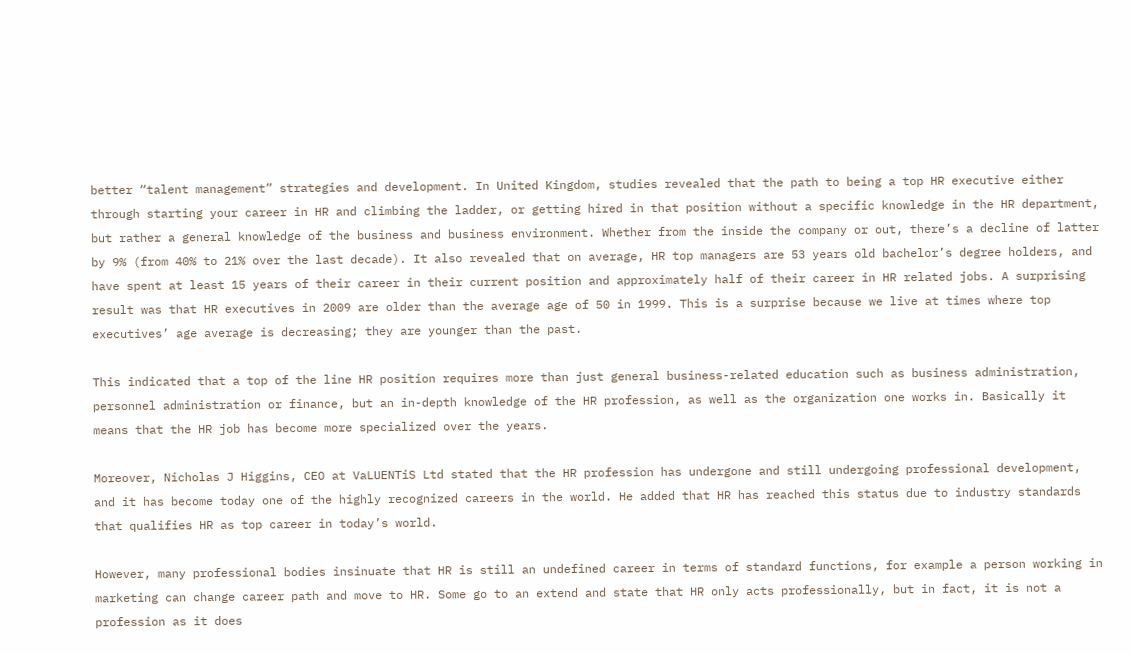better “talent management” strategies and development. In United Kingdom, studies revealed that the path to being a top HR executive either through starting your career in HR and climbing the ladder, or getting hired in that position without a specific knowledge in the HR department, but rather a general knowledge of the business and business environment. Whether from the inside the company or out, there’s a decline of latter by 9% (from 40% to 21% over the last decade). It also revealed that on average, HR top managers are 53 years old bachelor’s degree holders, and have spent at least 15 years of their career in their current position and approximately half of their career in HR related jobs. A surprising result was that HR executives in 2009 are older than the average age of 50 in 1999. This is a surprise because we live at times where top executives’ age average is decreasing; they are younger than the past.

This indicated that a top of the line HR position requires more than just general business-related education such as business administration, personnel administration or finance, but an in-depth knowledge of the HR profession, as well as the organization one works in. Basically it means that the HR job has become more specialized over the years.

Moreover, Nicholas J Higgins, CEO at VaLUENTiS Ltd stated that the HR profession has undergone and still undergoing professional development, and it has become today one of the highly recognized careers in the world. He added that HR has reached this status due to industry standards that qualifies HR as top career in today’s world.

However, many professional bodies insinuate that HR is still an undefined career in terms of standard functions, for example a person working in marketing can change career path and move to HR. Some go to an extend and state that HR only acts professionally, but in fact, it is not a profession as it does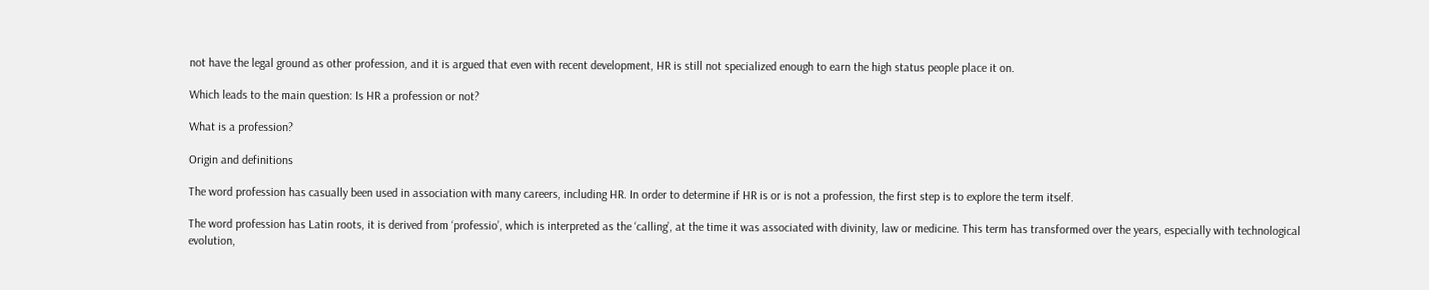not have the legal ground as other profession, and it is argued that even with recent development, HR is still not specialized enough to earn the high status people place it on.

Which leads to the main question: Is HR a profession or not?

What is a profession?

Origin and definitions

The word profession has casually been used in association with many careers, including HR. In order to determine if HR is or is not a profession, the first step is to explore the term itself.

The word profession has Latin roots, it is derived from ‘professio’, which is interpreted as the ‘calling’, at the time it was associated with divinity, law or medicine. This term has transformed over the years, especially with technological evolution,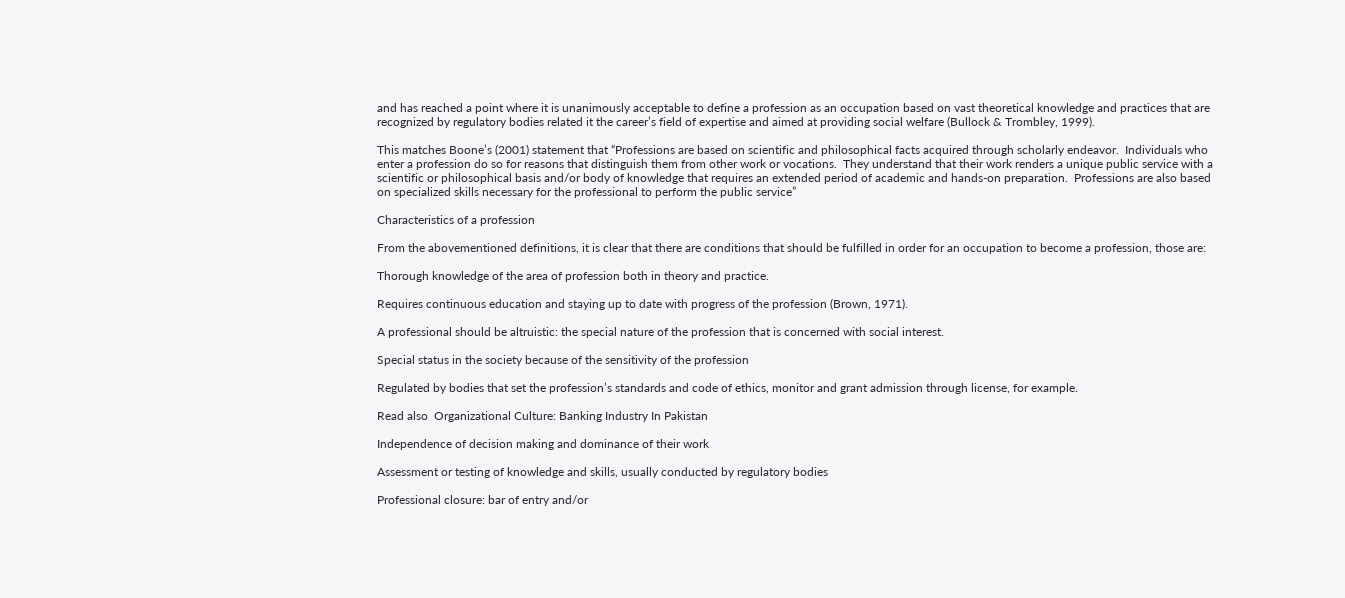and has reached a point where it is unanimously acceptable to define a profession as an occupation based on vast theoretical knowledge and practices that are recognized by regulatory bodies related it the career’s field of expertise and aimed at providing social welfare (Bullock & Trombley, 1999).

This matches Boone’s (2001) statement that “Professions are based on scientific and philosophical facts acquired through scholarly endeavor.  Individuals who enter a profession do so for reasons that distinguish them from other work or vocations.  They understand that their work renders a unique public service with a scientific or philosophical basis and/or body of knowledge that requires an extended period of academic and hands-on preparation.  Professions are also based on specialized skills necessary for the professional to perform the public service”

Characteristics of a profession

From the abovementioned definitions, it is clear that there are conditions that should be fulfilled in order for an occupation to become a profession, those are:

Thorough knowledge of the area of profession both in theory and practice.

Requires continuous education and staying up to date with progress of the profession (Brown, 1971).

A professional should be altruistic: the special nature of the profession that is concerned with social interest.

Special status in the society because of the sensitivity of the profession

Regulated by bodies that set the profession’s standards and code of ethics, monitor and grant admission through license, for example.

Read also  Organizational Culture: Banking Industry In Pakistan

Independence of decision making and dominance of their work

Assessment or testing of knowledge and skills, usually conducted by regulatory bodies

Professional closure: bar of entry and/or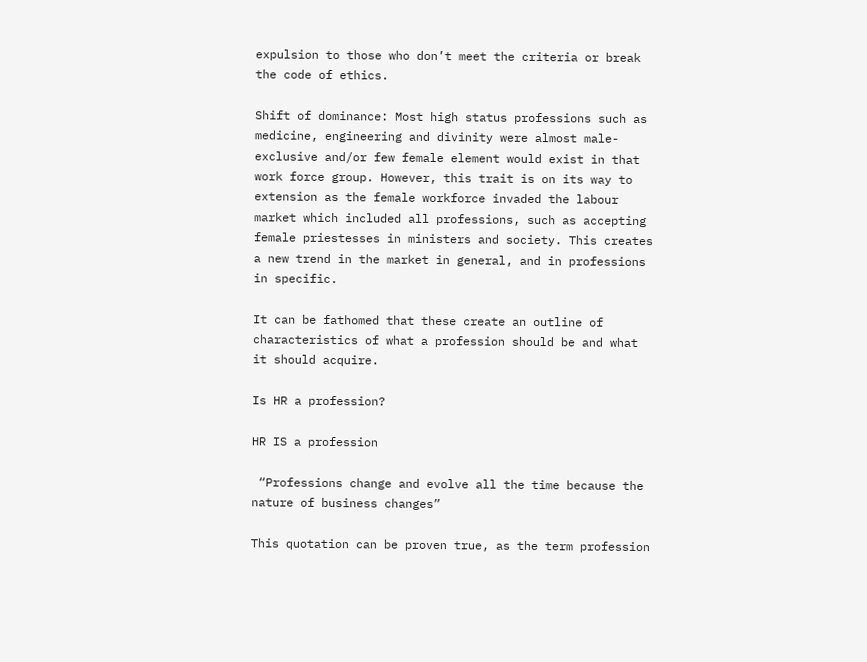expulsion to those who don’t meet the criteria or break the code of ethics.

Shift of dominance: Most high status professions such as medicine, engineering and divinity were almost male-exclusive and/or few female element would exist in that work force group. However, this trait is on its way to extension as the female workforce invaded the labour market which included all professions, such as accepting female priestesses in ministers and society. This creates a new trend in the market in general, and in professions in specific.

It can be fathomed that these create an outline of characteristics of what a profession should be and what it should acquire.

Is HR a profession?

HR IS a profession

 “Professions change and evolve all the time because the nature of business changes”

This quotation can be proven true, as the term profession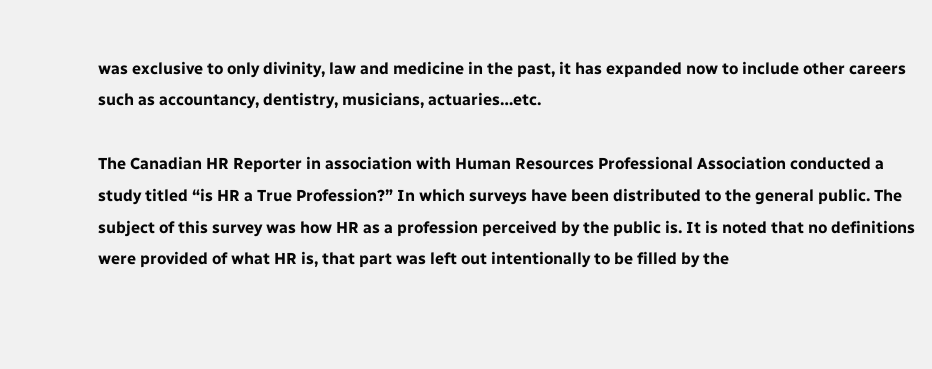was exclusive to only divinity, law and medicine in the past, it has expanded now to include other careers such as accountancy, dentistry, musicians, actuaries…etc.

The Canadian HR Reporter in association with Human Resources Professional Association conducted a study titled “is HR a True Profession?” In which surveys have been distributed to the general public. The subject of this survey was how HR as a profession perceived by the public is. It is noted that no definitions were provided of what HR is, that part was left out intentionally to be filled by the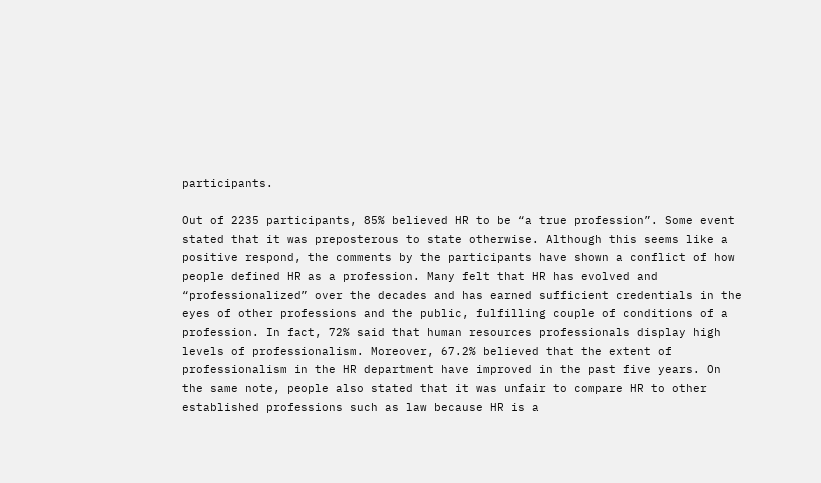participants.

Out of 2235 participants, 85% believed HR to be “a true profession”. Some event stated that it was preposterous to state otherwise. Although this seems like a positive respond, the comments by the participants have shown a conflict of how people defined HR as a profession. Many felt that HR has evolved and “professionalized” over the decades and has earned sufficient credentials in the eyes of other professions and the public, fulfilling couple of conditions of a profession. In fact, 72% said that human resources professionals display high levels of professionalism. Moreover, 67.2% believed that the extent of professionalism in the HR department have improved in the past five years. On the same note, people also stated that it was unfair to compare HR to other established professions such as law because HR is a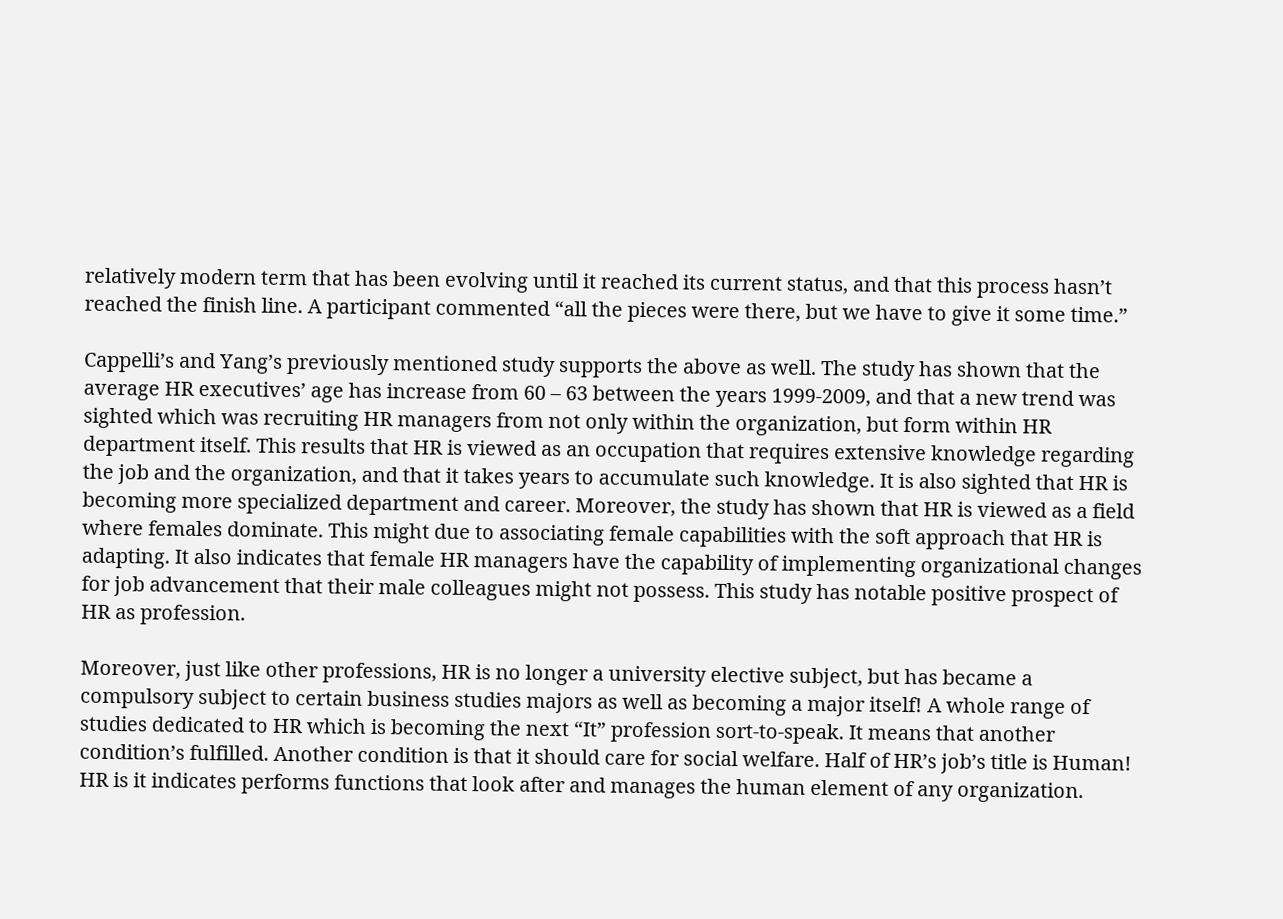relatively modern term that has been evolving until it reached its current status, and that this process hasn’t reached the finish line. A participant commented “all the pieces were there, but we have to give it some time.”

Cappelli’s and Yang’s previously mentioned study supports the above as well. The study has shown that the average HR executives’ age has increase from 60 – 63 between the years 1999-2009, and that a new trend was sighted which was recruiting HR managers from not only within the organization, but form within HR department itself. This results that HR is viewed as an occupation that requires extensive knowledge regarding the job and the organization, and that it takes years to accumulate such knowledge. It is also sighted that HR is becoming more specialized department and career. Moreover, the study has shown that HR is viewed as a field where females dominate. This might due to associating female capabilities with the soft approach that HR is adapting. It also indicates that female HR managers have the capability of implementing organizational changes for job advancement that their male colleagues might not possess. This study has notable positive prospect of HR as profession.

Moreover, just like other professions, HR is no longer a university elective subject, but has became a compulsory subject to certain business studies majors as well as becoming a major itself! A whole range of studies dedicated to HR which is becoming the next “It” profession sort-to-speak. It means that another condition’s fulfilled. Another condition is that it should care for social welfare. Half of HR’s job’s title is Human! HR is it indicates performs functions that look after and manages the human element of any organization.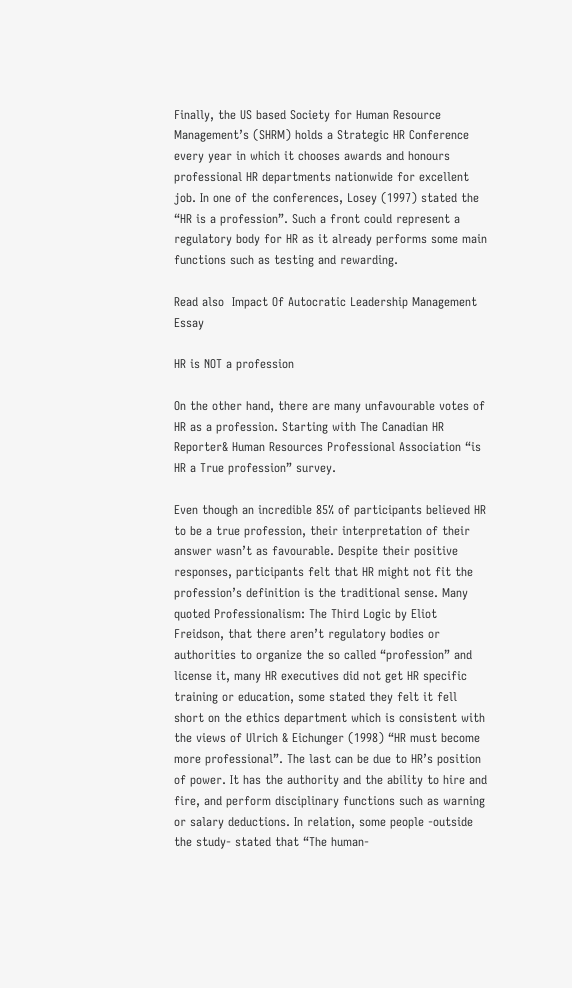Finally, the US based Society for Human Resource Management’s (SHRM) holds a Strategic HR Conference every year in which it chooses awards and honours professional HR departments nationwide for excellent job. In one of the conferences, Losey (1997) stated the “HR is a profession”. Such a front could represent a regulatory body for HR as it already performs some main functions such as testing and rewarding.

Read also  Impact Of Autocratic Leadership Management Essay

HR is NOT a profession

On the other hand, there are many unfavourable votes of HR as a profession. Starting with The Canadian HR Reporter& Human Resources Professional Association “is HR a True profession” survey.

Even though an incredible 85% of participants believed HR to be a true profession, their interpretation of their answer wasn’t as favourable. Despite their positive responses, participants felt that HR might not fit the profession’s definition is the traditional sense. Many quoted Professionalism: The Third Logic by Eliot Freidson, that there aren’t regulatory bodies or authorities to organize the so called “profession” and license it, many HR executives did not get HR specific training or education, some stated they felt it fell short on the ethics department which is consistent with the views of Ulrich & Eichunger (1998) “HR must become more professional”. The last can be due to HR’s position of power. It has the authority and the ability to hire and fire, and perform disciplinary functions such as warning or salary deductions. In relation, some people -outside the study- stated that “The human-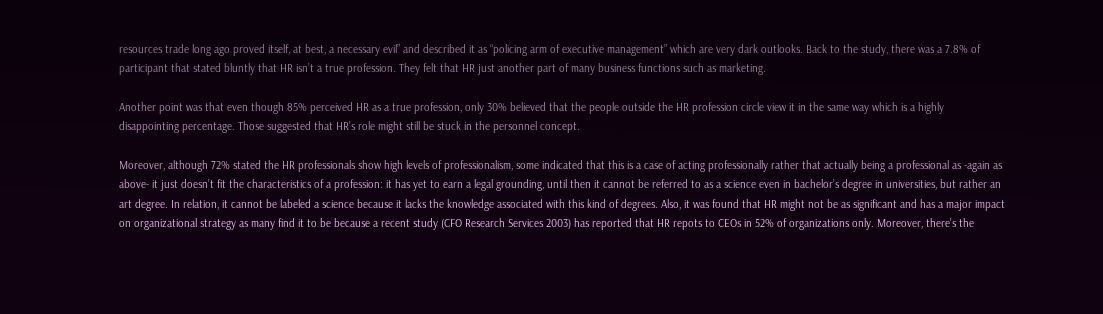resources trade long ago proved itself, at best, a necessary evil” and described it as “policing arm of executive management” which are very dark outlooks. Back to the study, there was a 7.8% of participant that stated bluntly that HR isn’t a true profession. They felt that HR just another part of many business functions such as marketing.

Another point was that even though 85% perceived HR as a true profession, only 30% believed that the people outside the HR profession circle view it in the same way which is a highly disappointing percentage. Those suggested that HR’s role might still be stuck in the personnel concept.

Moreover, although 72% stated the HR professionals show high levels of professionalism, some indicated that this is a case of acting professionally rather that actually being a professional as -again as above- it just doesn’t fit the characteristics of a profession: it has yet to earn a legal grounding, until then it cannot be referred to as a science even in bachelor’s degree in universities, but rather an art degree. In relation, it cannot be labeled a science because it lacks the knowledge associated with this kind of degrees. Also, it was found that HR might not be as significant and has a major impact on organizational strategy as many find it to be because a recent study (CFO Research Services 2003) has reported that HR repots to CEOs in 52% of organizations only. Moreover, there’s the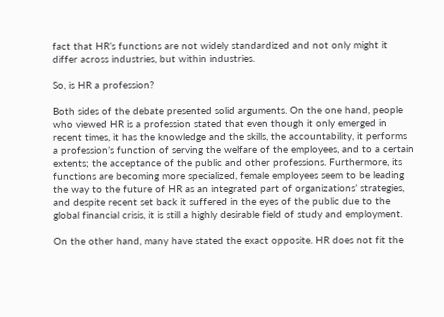fact that HR’s functions are not widely standardized and not only might it differ across industries, but within industries.

So, is HR a profession?

Both sides of the debate presented solid arguments. On the one hand, people who viewed HR is a profession stated that even though it only emerged in recent times, it has the knowledge and the skills, the accountability, it performs a profession’s function of serving the welfare of the employees, and to a certain extents; the acceptance of the public and other professions. Furthermore, its functions are becoming more specialized, female employees seem to be leading the way to the future of HR as an integrated part of organizations’ strategies, and despite recent set back it suffered in the eyes of the public due to the global financial crisis, it is still a highly desirable field of study and employment.

On the other hand, many have stated the exact opposite. HR does not fit the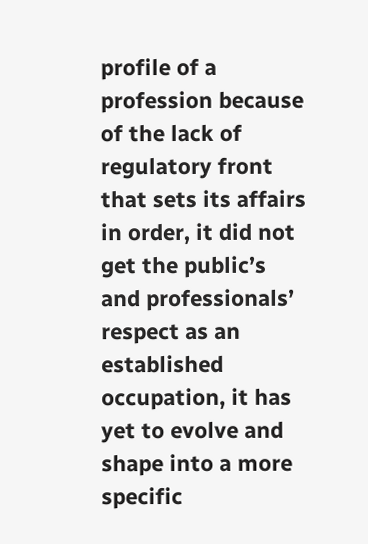profile of a profession because of the lack of regulatory front that sets its affairs in order, it did not get the public’s and professionals’ respect as an established occupation, it has yet to evolve and shape into a more specific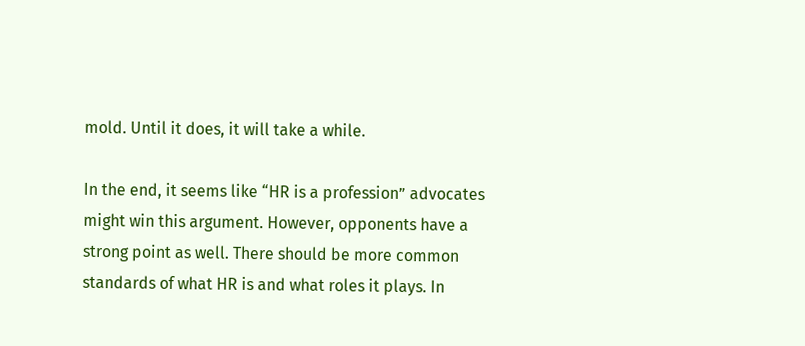mold. Until it does, it will take a while.

In the end, it seems like “HR is a profession” advocates might win this argument. However, opponents have a strong point as well. There should be more common standards of what HR is and what roles it plays. In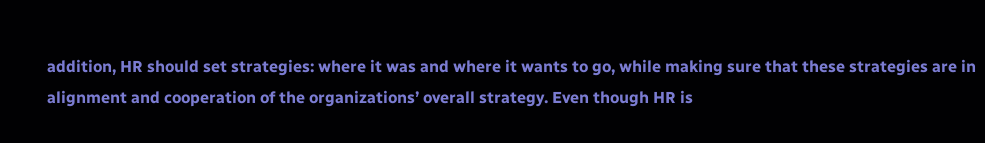addition, HR should set strategies: where it was and where it wants to go, while making sure that these strategies are in alignment and cooperation of the organizations’ overall strategy. Even though HR is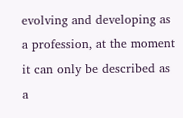evolving and developing as a profession, at the moment it can only be described as a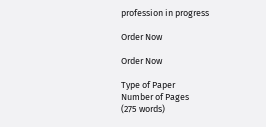profession in progress

Order Now

Order Now

Type of Paper
Number of Pages
(275 words)